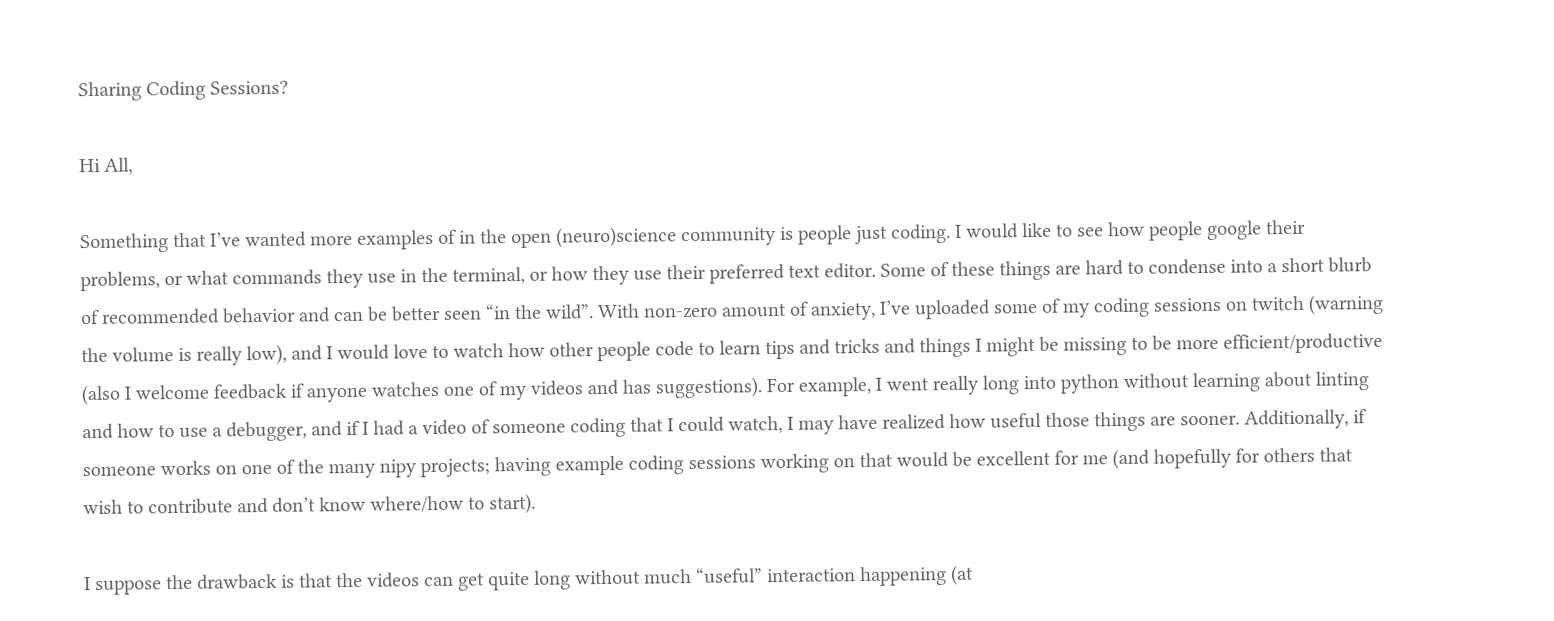Sharing Coding Sessions?

Hi All,

Something that I’ve wanted more examples of in the open (neuro)science community is people just coding. I would like to see how people google their problems, or what commands they use in the terminal, or how they use their preferred text editor. Some of these things are hard to condense into a short blurb of recommended behavior and can be better seen “in the wild”. With non-zero amount of anxiety, I’ve uploaded some of my coding sessions on twitch (warning the volume is really low), and I would love to watch how other people code to learn tips and tricks and things I might be missing to be more efficient/productive (also I welcome feedback if anyone watches one of my videos and has suggestions). For example, I went really long into python without learning about linting and how to use a debugger, and if I had a video of someone coding that I could watch, I may have realized how useful those things are sooner. Additionally, if someone works on one of the many nipy projects; having example coding sessions working on that would be excellent for me (and hopefully for others that wish to contribute and don’t know where/how to start).

I suppose the drawback is that the videos can get quite long without much “useful” interaction happening (at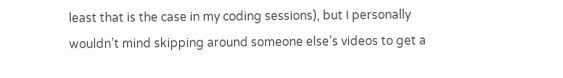least that is the case in my coding sessions), but I personally wouldn’t mind skipping around someone else’s videos to get a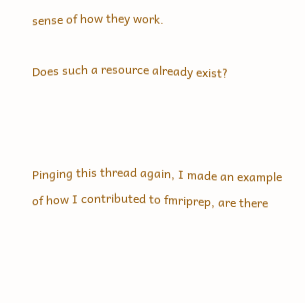sense of how they work.

Does such a resource already exist?



Pinging this thread again, I made an example of how I contributed to fmriprep, are there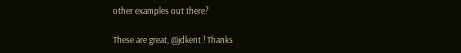other examples out there?

These are great, @jdkent ! Thanks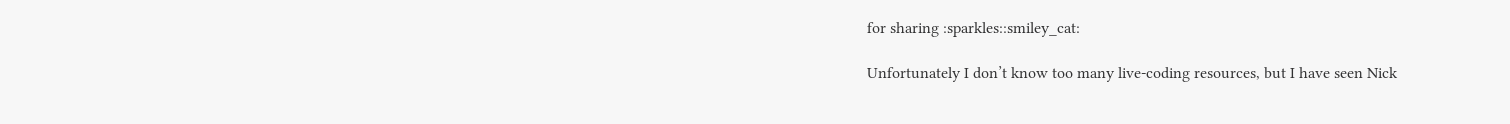for sharing :sparkles::smiley_cat:

Unfortunately I don’t know too many live-coding resources, but I have seen Nick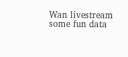Wan livestream some fun data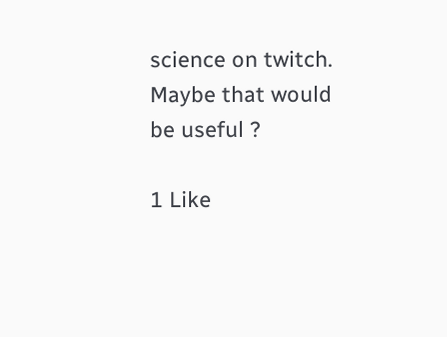science on twitch. Maybe that would be useful ?

1 Like